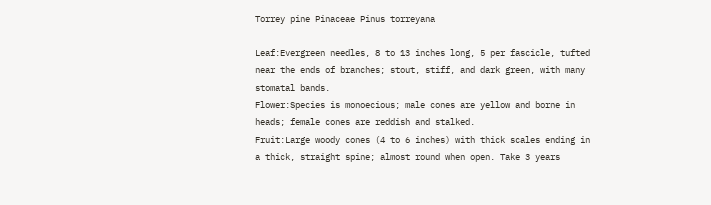Torrey pine Pinaceae Pinus torreyana

Leaf:Evergreen needles, 8 to 13 inches long, 5 per fascicle, tufted near the ends of branches; stout, stiff, and dark green, with many stomatal bands.
Flower:Species is monoecious; male cones are yellow and borne in heads; female cones are reddish and stalked.
Fruit:Large woody cones (4 to 6 inches) with thick scales ending in a thick, straight spine; almost round when open. Take 3 years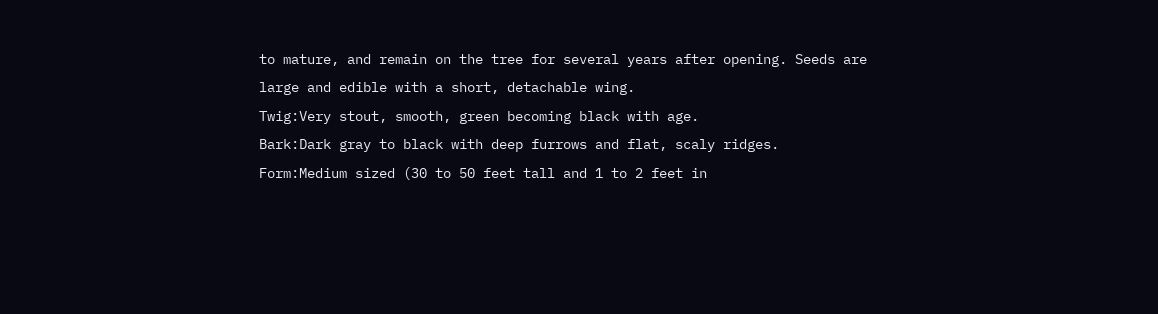to mature, and remain on the tree for several years after opening. Seeds are large and edible with a short, detachable wing.
Twig:Very stout, smooth, green becoming black with age.
Bark:Dark gray to black with deep furrows and flat, scaly ridges.
Form:Medium sized (30 to 50 feet tall and 1 to 2 feet in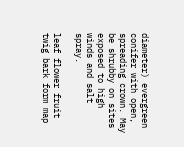diameter) evergreen conifer with open, spreading crown. May be shrubby on sites exposed to high winds and salt spray.

leaf flower fruit twig bark form map